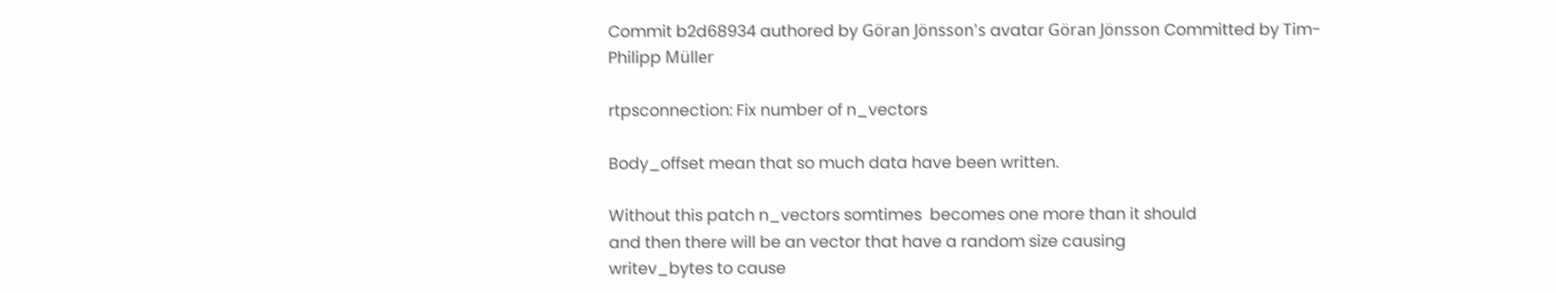Commit b2d68934 authored by Göran Jönsson's avatar Göran Jönsson Committed by Tim-Philipp Müller

rtpsconnection: Fix number of n_vectors

Body_offset mean that so much data have been written.

Without this patch n_vectors somtimes  becomes one more than it should
and then there will be an vector that have a random size causing
writev_bytes to cause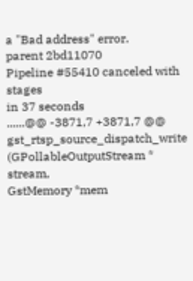a "Bad address" error.
parent 2bd11070
Pipeline #55410 canceled with stages
in 37 seconds
......@@ -3871,7 +3871,7 @@ gst_rtsp_source_dispatch_write (GPollableOutputStream * stream,
GstMemory *mem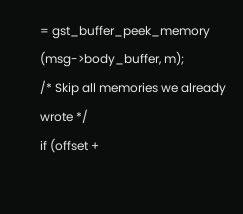= gst_buffer_peek_memory (msg->body_buffer, m);
/* Skip all memories we already wrote */
if (offset +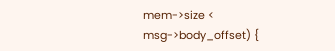mem->size < msg->body_offset) {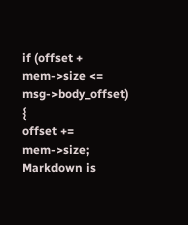if (offset + mem->size <= msg->body_offset) {
offset += mem->size;
Markdown is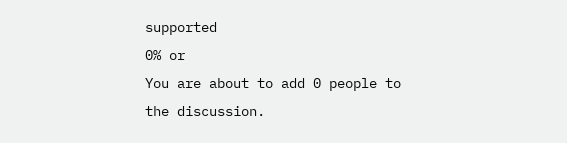supported
0% or
You are about to add 0 people to the discussion.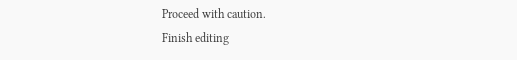Proceed with caution.
Finish editing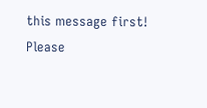this message first!
Please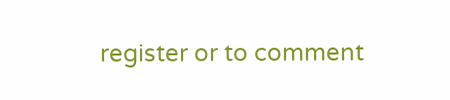register or to comment